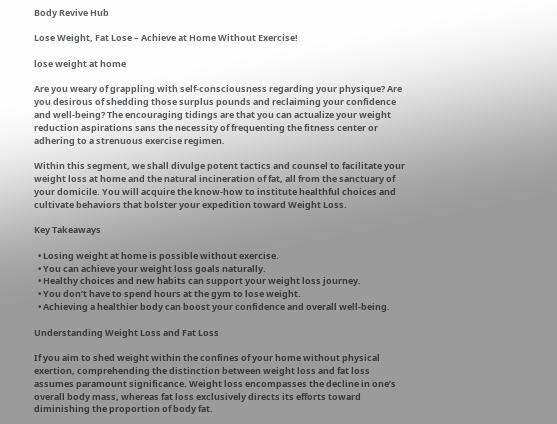Body Revive Hub

Lose Weight, Fat Lose – Achieve at Home Without Exercise!

lose weight at home

Are you weary of grappling with self-consciousness regarding your physique? Are you desirous of shedding those surplus pounds and reclaiming your confidence and well-being? The encouraging tidings are that you can actualize your weight reduction aspirations sans the necessity of frequenting the fitness center or adhering to a strenuous exercise regimen.

Within this segment, we shall divulge potent tactics and counsel to facilitate your weight loss at home and the natural incineration of fat, all from the sanctuary of your domicile. You will acquire the know-how to institute healthful choices and cultivate behaviors that bolster your expedition toward Weight Loss.

Key Takeaways

  • Losing weight at home is possible without exercise.
  • You can achieve your weight loss goals naturally.
  • Healthy choices and new habits can support your weight loss journey.
  • You don’t have to spend hours at the gym to lose weight.
  • Achieving a healthier body can boost your confidence and overall well-being.

Understanding Weight Loss and Fat Loss

If you aim to shed weight within the confines of your home without physical exertion, comprehending the distinction between weight loss and fat loss assumes paramount significance. Weight loss encompasses the decline in one’s overall body mass, whereas fat loss exclusively directs its efforts toward diminishing the proportion of body fat.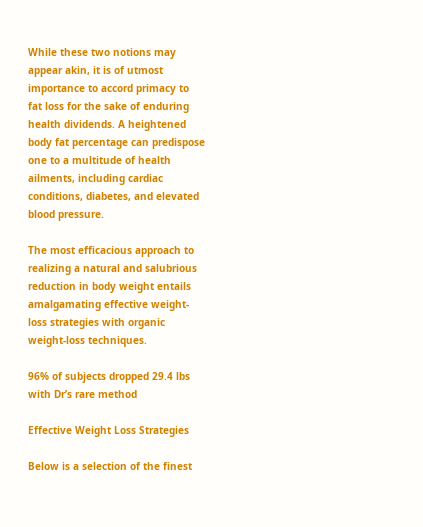While these two notions may appear akin, it is of utmost importance to accord primacy to fat loss for the sake of enduring health dividends. A heightened body fat percentage can predispose one to a multitude of health ailments, including cardiac conditions, diabetes, and elevated blood pressure.

The most efficacious approach to realizing a natural and salubrious reduction in body weight entails amalgamating effective weight-loss strategies with organic weight-loss techniques.

96% of subjects dropped 29.4 lbs with Dr’s rare method

Effective Weight Loss Strategies

Below is a selection of the finest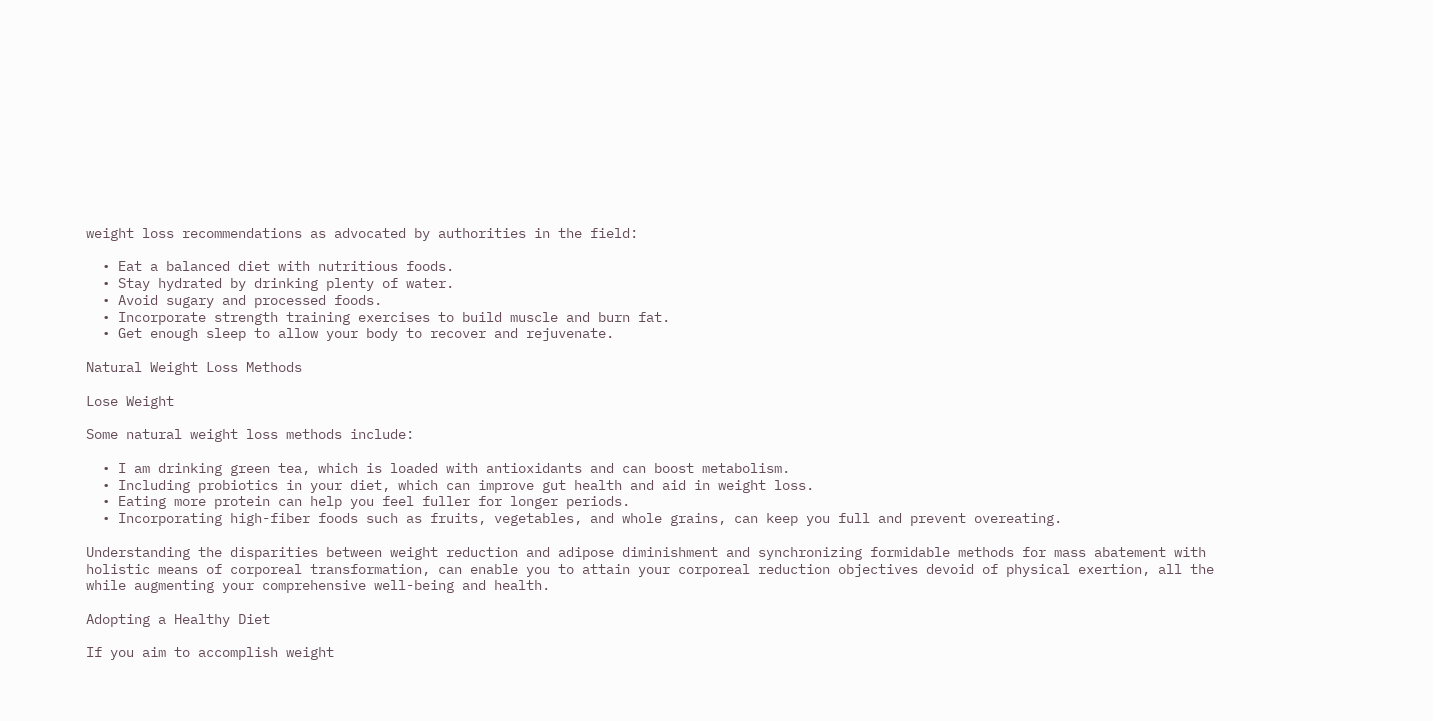weight loss recommendations as advocated by authorities in the field:

  • Eat a balanced diet with nutritious foods.
  • Stay hydrated by drinking plenty of water.
  • Avoid sugary and processed foods.
  • Incorporate strength training exercises to build muscle and burn fat.
  • Get enough sleep to allow your body to recover and rejuvenate.

Natural Weight Loss Methods

Lose Weight

Some natural weight loss methods include:

  • I am drinking green tea, which is loaded with antioxidants and can boost metabolism.
  • Including probiotics in your diet, which can improve gut health and aid in weight loss.
  • Eating more protein can help you feel fuller for longer periods.
  • Incorporating high-fiber foods such as fruits, vegetables, and whole grains, can keep you full and prevent overeating.

Understanding the disparities between weight reduction and adipose diminishment and synchronizing formidable methods for mass abatement with holistic means of corporeal transformation, can enable you to attain your corporeal reduction objectives devoid of physical exertion, all the while augmenting your comprehensive well-being and health.

Adopting a Healthy Diet

If you aim to accomplish weight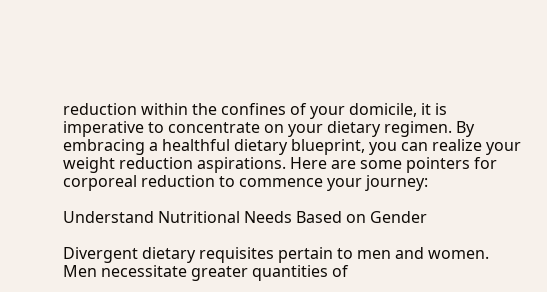reduction within the confines of your domicile, it is imperative to concentrate on your dietary regimen. By embracing a healthful dietary blueprint, you can realize your weight reduction aspirations. Here are some pointers for corporeal reduction to commence your journey:

Understand Nutritional Needs Based on Gender

Divergent dietary requisites pertain to men and women. Men necessitate greater quantities of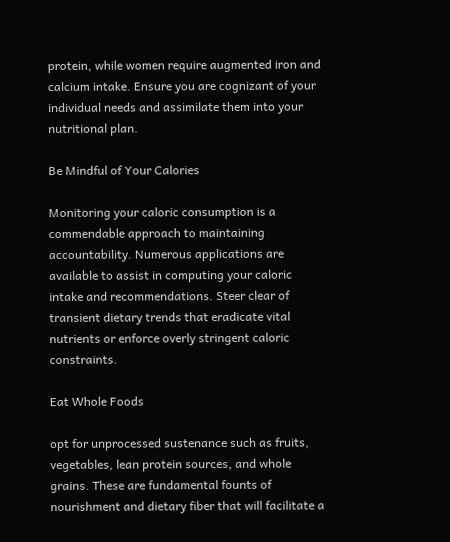protein, while women require augmented iron and calcium intake. Ensure you are cognizant of your individual needs and assimilate them into your nutritional plan.

Be Mindful of Your Calories

Monitoring your caloric consumption is a commendable approach to maintaining accountability. Numerous applications are available to assist in computing your caloric intake and recommendations. Steer clear of transient dietary trends that eradicate vital nutrients or enforce overly stringent caloric constraints.

Eat Whole Foods

opt for unprocessed sustenance such as fruits, vegetables, lean protein sources, and whole grains. These are fundamental founts of nourishment and dietary fiber that will facilitate a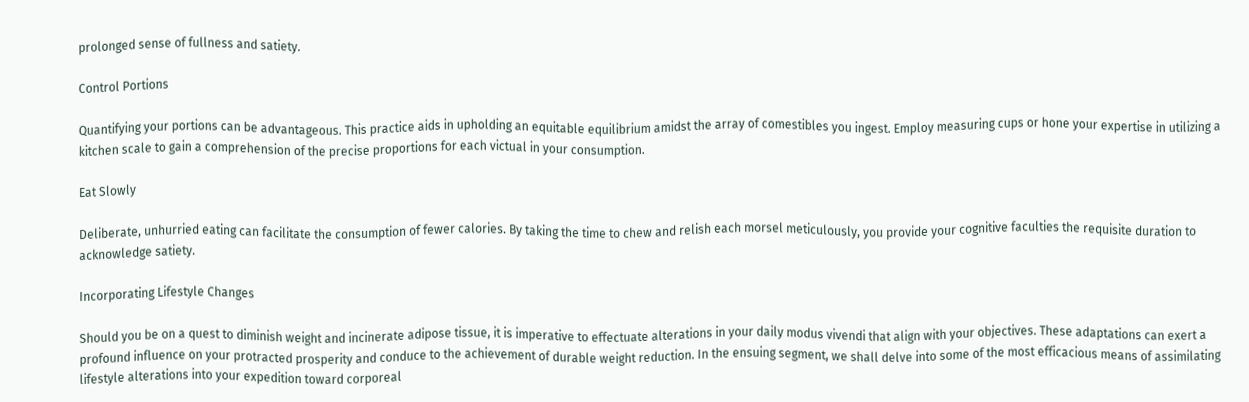prolonged sense of fullness and satiety.

Control Portions

Quantifying your portions can be advantageous. This practice aids in upholding an equitable equilibrium amidst the array of comestibles you ingest. Employ measuring cups or hone your expertise in utilizing a kitchen scale to gain a comprehension of the precise proportions for each victual in your consumption.

Eat Slowly

Deliberate, unhurried eating can facilitate the consumption of fewer calories. By taking the time to chew and relish each morsel meticulously, you provide your cognitive faculties the requisite duration to acknowledge satiety.

Incorporating Lifestyle Changes

Should you be on a quest to diminish weight and incinerate adipose tissue, it is imperative to effectuate alterations in your daily modus vivendi that align with your objectives. These adaptations can exert a profound influence on your protracted prosperity and conduce to the achievement of durable weight reduction. In the ensuing segment, we shall delve into some of the most efficacious means of assimilating lifestyle alterations into your expedition toward corporeal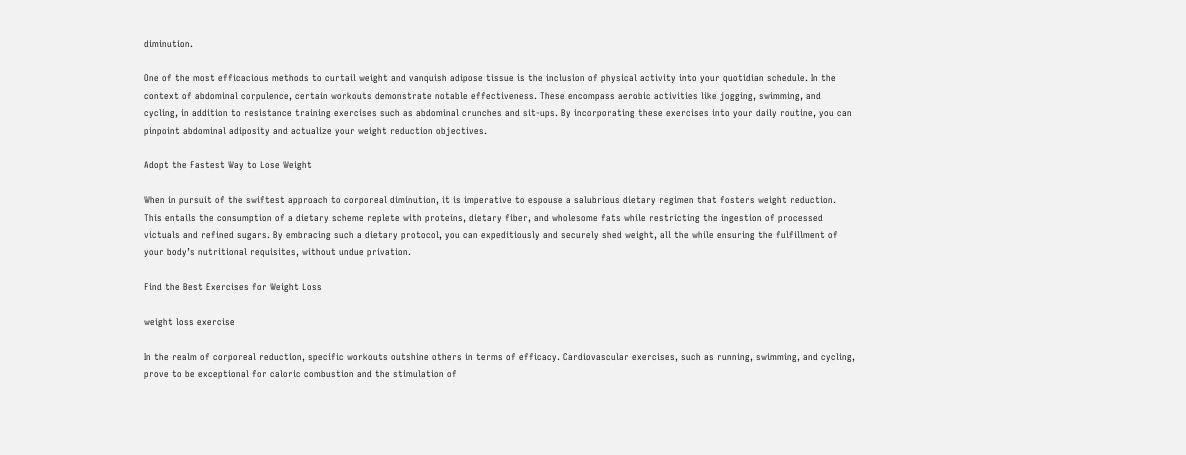diminution.

One of the most efficacious methods to curtail weight and vanquish adipose tissue is the inclusion of physical activity into your quotidian schedule. In the context of abdominal corpulence, certain workouts demonstrate notable effectiveness. These encompass aerobic activities like jogging, swimming, and cycling, in addition to resistance training exercises such as abdominal crunches and sit-ups. By incorporating these exercises into your daily routine, you can pinpoint abdominal adiposity and actualize your weight reduction objectives.

Adopt the Fastest Way to Lose Weight

When in pursuit of the swiftest approach to corporeal diminution, it is imperative to espouse a salubrious dietary regimen that fosters weight reduction. This entails the consumption of a dietary scheme replete with proteins, dietary fiber, and wholesome fats while restricting the ingestion of processed victuals and refined sugars. By embracing such a dietary protocol, you can expeditiously and securely shed weight, all the while ensuring the fulfillment of your body’s nutritional requisites, without undue privation.

Find the Best Exercises for Weight Loss

weight loss exercise

In the realm of corporeal reduction, specific workouts outshine others in terms of efficacy. Cardiovascular exercises, such as running, swimming, and cycling, prove to be exceptional for caloric combustion and the stimulation of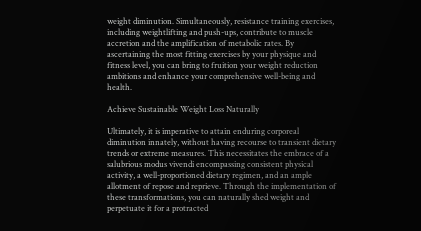weight diminution. Simultaneously, resistance training exercises, including weightlifting and push-ups, contribute to muscle accretion and the amplification of metabolic rates. By ascertaining the most fitting exercises by your physique and fitness level, you can bring to fruition your weight reduction ambitions and enhance your comprehensive well-being and health.

Achieve Sustainable Weight Loss Naturally

Ultimately, it is imperative to attain enduring corporeal diminution innately, without having recourse to transient dietary trends or extreme measures. This necessitates the embrace of a salubrious modus vivendi encompassing consistent physical activity, a well-proportioned dietary regimen, and an ample allotment of repose and reprieve. Through the implementation of these transformations, you can naturally shed weight and perpetuate it for a protracted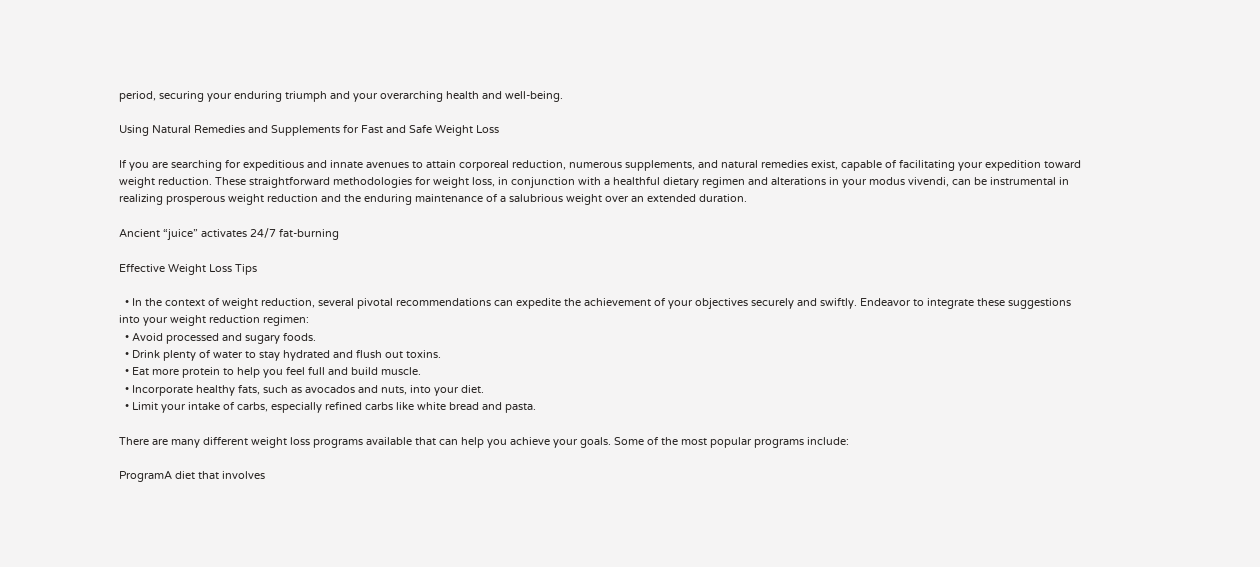period, securing your enduring triumph and your overarching health and well-being.

Using Natural Remedies and Supplements for Fast and Safe Weight Loss

If you are searching for expeditious and innate avenues to attain corporeal reduction, numerous supplements, and natural remedies exist, capable of facilitating your expedition toward weight reduction. These straightforward methodologies for weight loss, in conjunction with a healthful dietary regimen and alterations in your modus vivendi, can be instrumental in realizing prosperous weight reduction and the enduring maintenance of a salubrious weight over an extended duration.

Ancient “juice” activates 24/7 fat-burning

Effective Weight Loss Tips

  • In the context of weight reduction, several pivotal recommendations can expedite the achievement of your objectives securely and swiftly. Endeavor to integrate these suggestions into your weight reduction regimen:
  • Avoid processed and sugary foods.
  • Drink plenty of water to stay hydrated and flush out toxins.
  • Eat more protein to help you feel full and build muscle.
  • Incorporate healthy fats, such as avocados and nuts, into your diet.
  • Limit your intake of carbs, especially refined carbs like white bread and pasta.

There are many different weight loss programs available that can help you achieve your goals. Some of the most popular programs include:

ProgramA diet that involves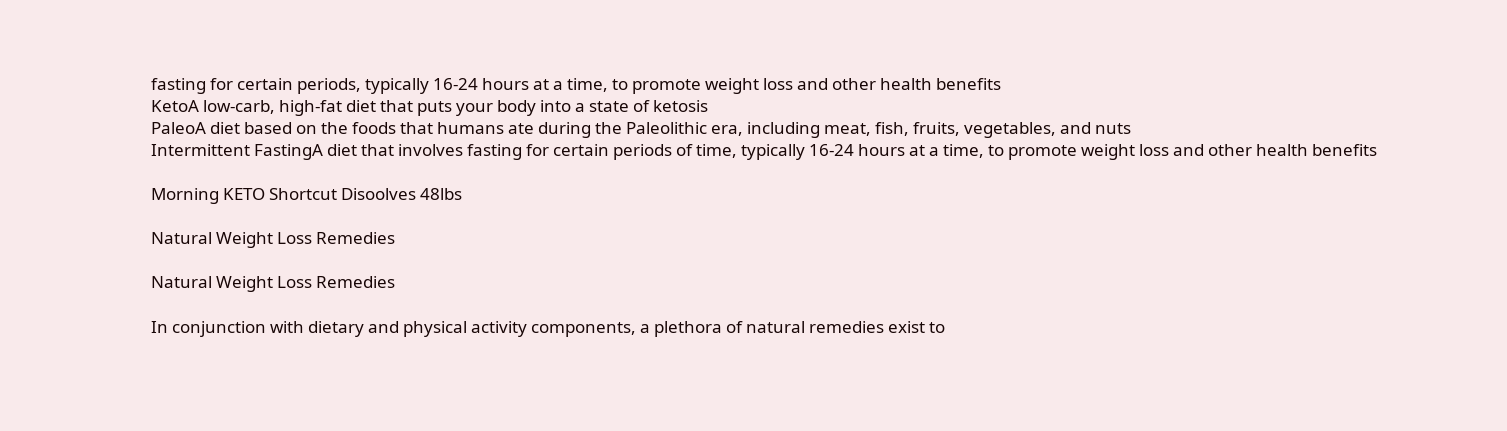fasting for certain periods, typically 16-24 hours at a time, to promote weight loss and other health benefits
KetoA low-carb, high-fat diet that puts your body into a state of ketosis
PaleoA diet based on the foods that humans ate during the Paleolithic era, including meat, fish, fruits, vegetables, and nuts
Intermittent FastingA diet that involves fasting for certain periods of time, typically 16-24 hours at a time, to promote weight loss and other health benefits

Morning KETO Shortcut Disoolves 48lbs

Natural Weight Loss Remedies

Natural Weight Loss Remedies

In conjunction with dietary and physical activity components, a plethora of natural remedies exist to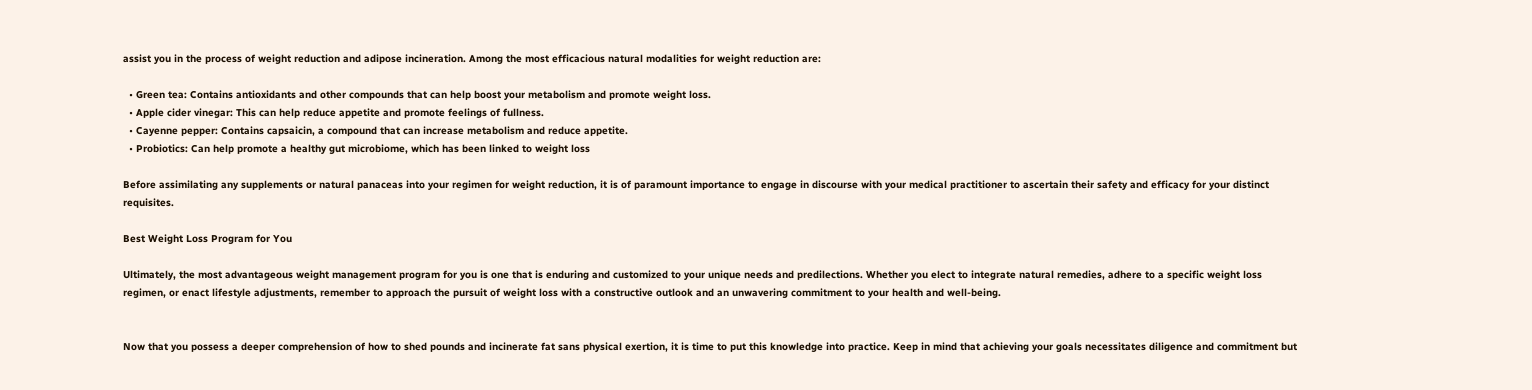assist you in the process of weight reduction and adipose incineration. Among the most efficacious natural modalities for weight reduction are:

  • Green tea: Contains antioxidants and other compounds that can help boost your metabolism and promote weight loss.
  • Apple cider vinegar: This can help reduce appetite and promote feelings of fullness.
  • Cayenne pepper: Contains capsaicin, a compound that can increase metabolism and reduce appetite.
  • Probiotics: Can help promote a healthy gut microbiome, which has been linked to weight loss

Before assimilating any supplements or natural panaceas into your regimen for weight reduction, it is of paramount importance to engage in discourse with your medical practitioner to ascertain their safety and efficacy for your distinct requisites.

Best Weight Loss Program for You

Ultimately, the most advantageous weight management program for you is one that is enduring and customized to your unique needs and predilections. Whether you elect to integrate natural remedies, adhere to a specific weight loss regimen, or enact lifestyle adjustments, remember to approach the pursuit of weight loss with a constructive outlook and an unwavering commitment to your health and well-being.


Now that you possess a deeper comprehension of how to shed pounds and incinerate fat sans physical exertion, it is time to put this knowledge into practice. Keep in mind that achieving your goals necessitates diligence and commitment but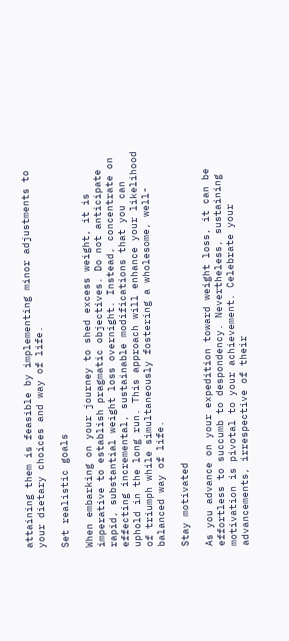attaining them is feasible by implementing minor adjustments to your dietary choices and way of life.

Set realistic goals

When embarking on your journey to shed excess weight, it is imperative to establish pragmatic objectives. Do not anticipate rapid, substantial weight loss overnight. Instead, concentrate on effecting incremental, sustainable modifications that you can uphold in the long run. This approach will enhance your likelihood of triumph while simultaneously fostering a wholesome, well-balanced way of life.

Stay motivated

As you advance on your expedition toward weight loss, it can be effortless to succumb to despondency. Nevertheless, sustaining motivation is pivotal to your achievement. Celebrate your advancements, irrespective of their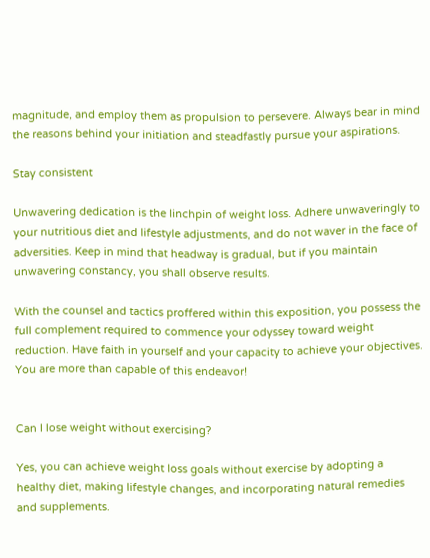magnitude, and employ them as propulsion to persevere. Always bear in mind the reasons behind your initiation and steadfastly pursue your aspirations.

Stay consistent

Unwavering dedication is the linchpin of weight loss. Adhere unwaveringly to your nutritious diet and lifestyle adjustments, and do not waver in the face of adversities. Keep in mind that headway is gradual, but if you maintain unwavering constancy, you shall observe results.

With the counsel and tactics proffered within this exposition, you possess the full complement required to commence your odyssey toward weight reduction. Have faith in yourself and your capacity to achieve your objectives. You are more than capable of this endeavor!


Can I lose weight without exercising?

Yes, you can achieve weight loss goals without exercise by adopting a healthy diet, making lifestyle changes, and incorporating natural remedies and supplements.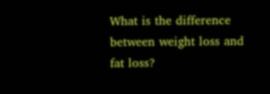What is the difference between weight loss and fat loss?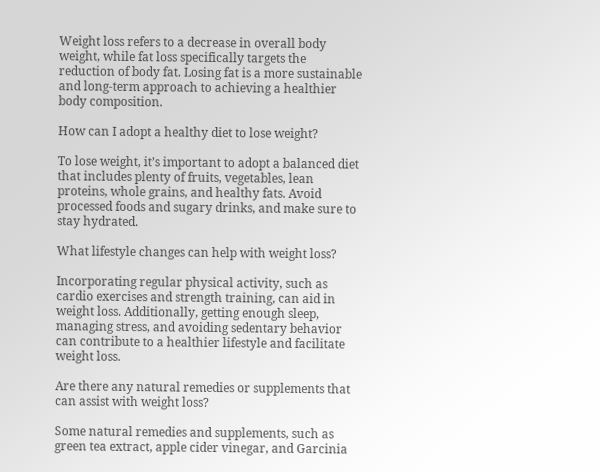Weight loss refers to a decrease in overall body weight, while fat loss specifically targets the reduction of body fat. Losing fat is a more sustainable and long-term approach to achieving a healthier body composition.

How can I adopt a healthy diet to lose weight?

To lose weight, it’s important to adopt a balanced diet that includes plenty of fruits, vegetables, lean proteins, whole grains, and healthy fats. Avoid processed foods and sugary drinks, and make sure to stay hydrated.

What lifestyle changes can help with weight loss?

Incorporating regular physical activity, such as cardio exercises and strength training, can aid in weight loss. Additionally, getting enough sleep, managing stress, and avoiding sedentary behavior can contribute to a healthier lifestyle and facilitate weight loss.

Are there any natural remedies or supplements that can assist with weight loss?

Some natural remedies and supplements, such as green tea extract, apple cider vinegar, and Garcinia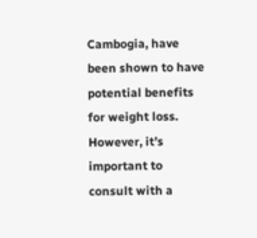Cambogia, have been shown to have potential benefits for weight loss. However, it’s important to consult with a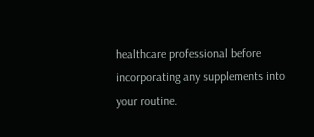healthcare professional before incorporating any supplements into your routine.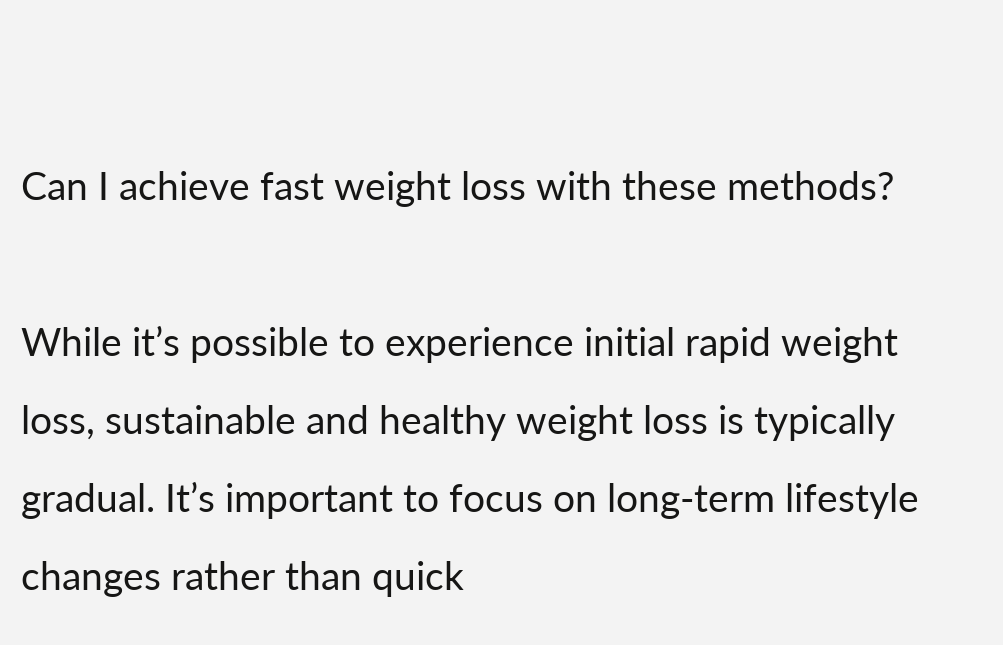Can I achieve fast weight loss with these methods?

While it’s possible to experience initial rapid weight loss, sustainable and healthy weight loss is typically gradual. It’s important to focus on long-term lifestyle changes rather than quick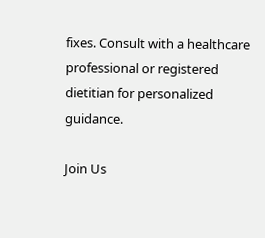fixes. Consult with a healthcare professional or registered dietitian for personalized guidance.

Join Us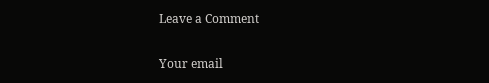Leave a Comment

Your email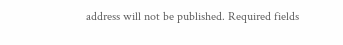address will not be published. Required fields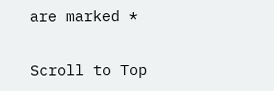are marked *

Scroll to Top